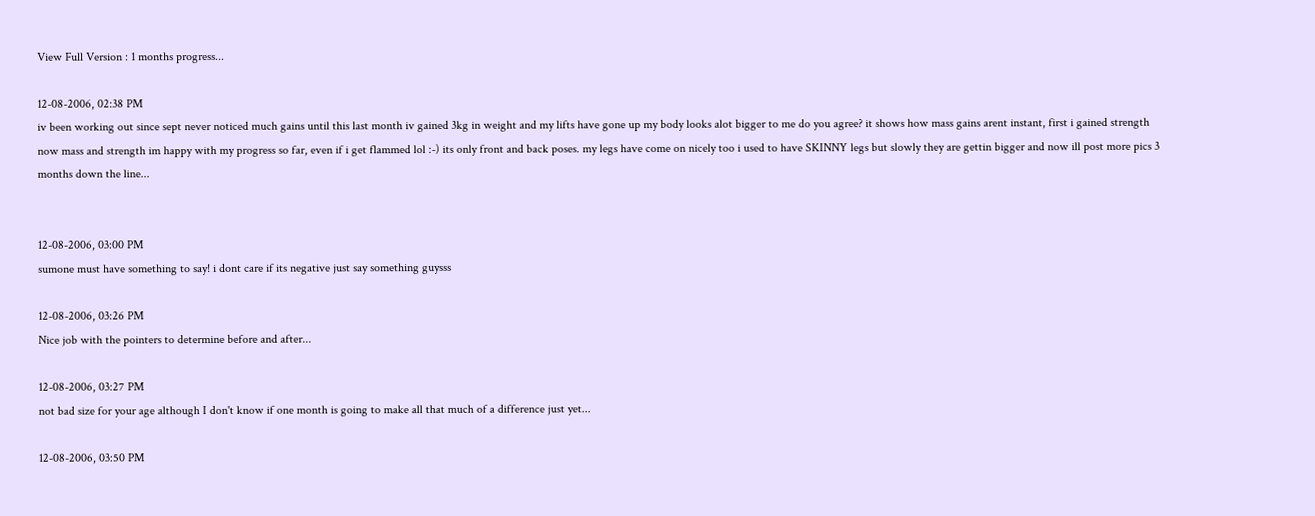View Full Version : 1 months progress...

12-08-2006, 02:38 PM
iv been working out since sept never noticed much gains until this last month iv gained 3kg in weight and my lifts have gone up my body looks alot bigger to me do you agree? it shows how mass gains arent instant, first i gained strength now mass and strength im happy with my progress so far, even if i get flammed lol :-) its only front and back poses. my legs have come on nicely too i used to have SKINNY legs but slowly they are gettin bigger and now ill post more pics 3 months down the line...


12-08-2006, 03:00 PM
sumone must have something to say! i dont care if its negative just say something guysss

12-08-2006, 03:26 PM
Nice job with the pointers to determine before and after...

12-08-2006, 03:27 PM
not bad size for your age although I don't know if one month is going to make all that much of a difference just yet...

12-08-2006, 03:50 PM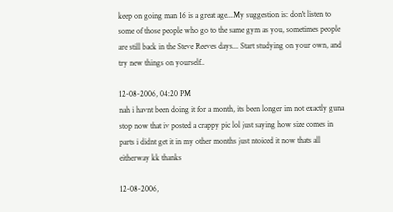keep on going man 16 is a great age...My suggestion is: don't listen to some of those people who go to the same gym as you, sometimes people are still back in the Steve Reeves days... Start studying on your own, and try new things on yourself..

12-08-2006, 04:20 PM
nah i havnt been doing it for a month, its been longer im not exactly guna stop now that iv posted a crappy pic lol just saying how size comes in parts i didnt get it in my other months just ntoiced it now thats all eitherway kk thanks

12-08-2006,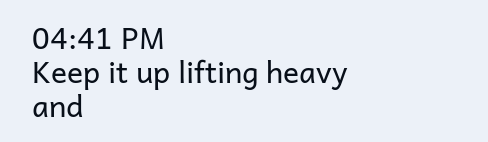04:41 PM
Keep it up lifting heavy and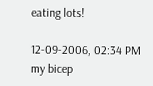eating lots!

12-09-2006, 02:34 PM
my bicep